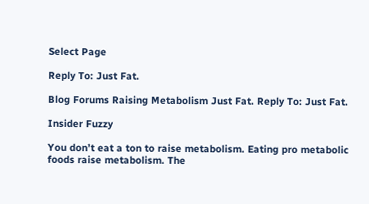Select Page

Reply To: Just Fat.

Blog Forums Raising Metabolism Just Fat. Reply To: Just Fat.

Insider Fuzzy

You don’t eat a ton to raise metabolism. Eating pro metabolic foods raise metabolism. The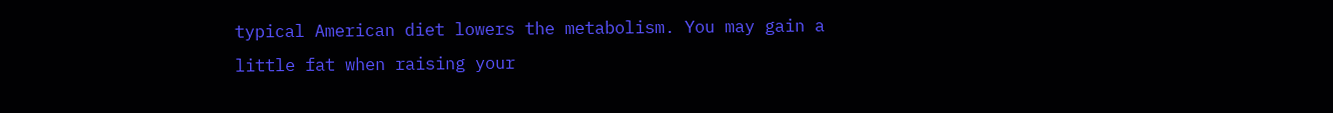typical American diet lowers the metabolism. You may gain a little fat when raising your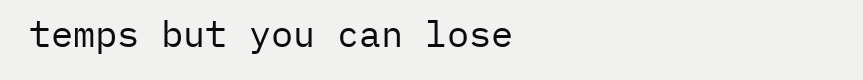temps but you can lose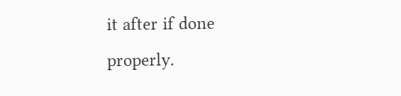it after if done properly.